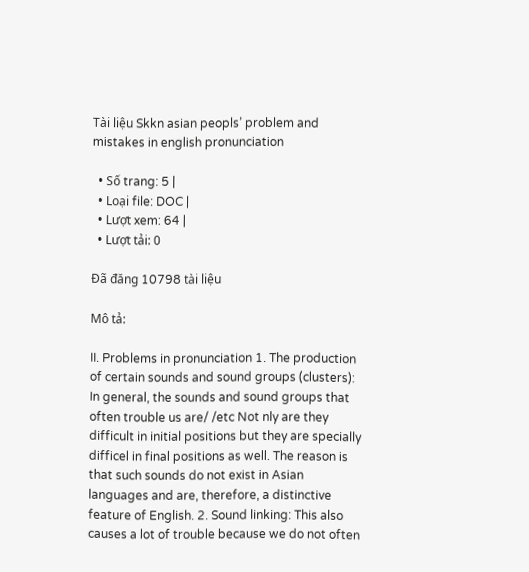Tài liệu Skkn asian peopls’ problem and mistakes in english pronunciation

  • Số trang: 5 |
  • Loại file: DOC |
  • Lượt xem: 64 |
  • Lượt tải: 0

Đã đăng 10798 tài liệu

Mô tả:

II. Problems in pronunciation 1. The production of certain sounds and sound groups (clusters): In general, the sounds and sound groups that often trouble us are/ /etc Not nly are they difficult in initial positions but they are specially difficel in final positions as well. The reason is that such sounds do not exist in Asian languages and are, therefore, a distinctive feature of English. 2. Sound linking: This also causes a lot of trouble because we do not often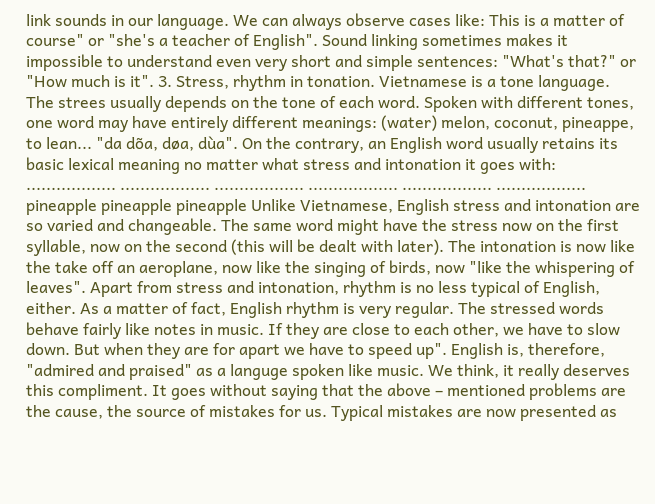link sounds in our language. We can always observe cases like: This is a matter of course" or "she's a teacher of English". Sound linking sometimes makes it impossible to understand even very short and simple sentences: "What's that?" or "How much is it". 3. Stress, rhythm in tonation. Vietnamese is a tone language. The strees usually depends on the tone of each word. Spoken with different tones, one word may have entirely different meanings: (water) melon, coconut, pineappe, to lean... "da dõa, døa, dùa". On the contrary, an English word usually retains its basic lexical meaning no matter what stress and intonation it goes with: .................. .................. .................. .................. .................. .................. pineapple pineapple pineapple Unlike Vietnamese, English stress and intonation are so varied and changeable. The same word might have the stress now on the first syllable, now on the second (this will be dealt with later). The intonation is now like the take off an aeroplane, now like the singing of birds, now "like the whispering of leaves". Apart from stress and intonation, rhythm is no less typical of English, either. As a matter of fact, English rhythm is very regular. The stressed words behave fairly like notes in music. If they are close to each other, we have to slow down. But when they are for apart we have to speed up". English is, therefore, "admired and praised" as a languge spoken like music. We think, it really deserves this compliment. It goes without saying that the above – mentioned problems are the cause, the source of mistakes for us. Typical mistakes are now presented as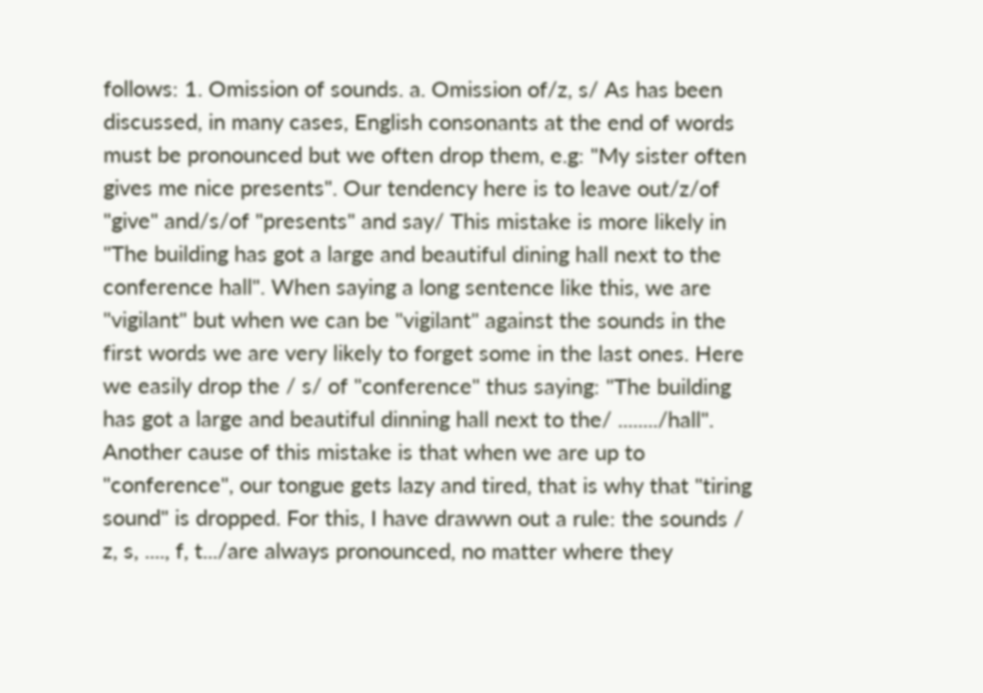follows: 1. Omission of sounds. a. Omission of/z, s/ As has been discussed, in many cases, English consonants at the end of words must be pronounced but we often drop them, e.g: "My sister often gives me nice presents". Our tendency here is to leave out/z/of "give" and/s/of "presents" and say/ This mistake is more likely in "The building has got a large and beautiful dining hall next to the conference hall". When saying a long sentence like this, we are "vigilant" but when we can be "vigilant" against the sounds in the first words we are very likely to forget some in the last ones. Here we easily drop the / s/ of "conference" thus saying: "The building has got a large and beautiful dinning hall next to the/ ......../hall". Another cause of this mistake is that when we are up to "conference", our tongue gets lazy and tired, that is why that "tiring sound" is dropped. For this, I have drawwn out a rule: the sounds / z, s, ...., f, t.../are always pronounced, no matter where they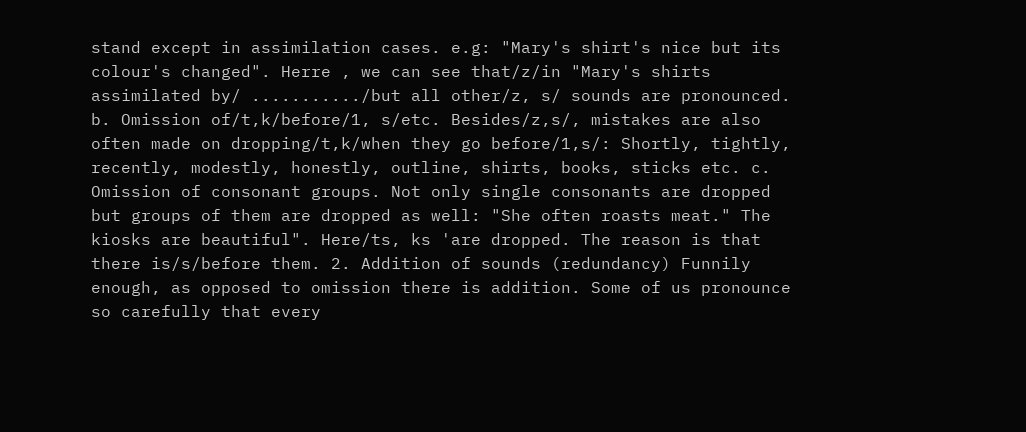stand except in assimilation cases. e.g: "Mary's shirt's nice but its colour's changed". Herre , we can see that/z/in "Mary's shirts assimilated by/ .........../but all other/z, s/ sounds are pronounced. b. Omission of/t,k/before/1, s/etc. Besides/z,s/, mistakes are also often made on dropping/t,k/when they go before/1,s/: Shortly, tightly, recently, modestly, honestly, outline, shirts, books, sticks etc. c. Omission of consonant groups. Not only single consonants are dropped but groups of them are dropped as well: "She often roasts meat." The kiosks are beautiful". Here/ts, ks 'are dropped. The reason is that there is/s/before them. 2. Addition of sounds (redundancy) Funnily enough, as opposed to omission there is addition. Some of us pronounce so carefully that every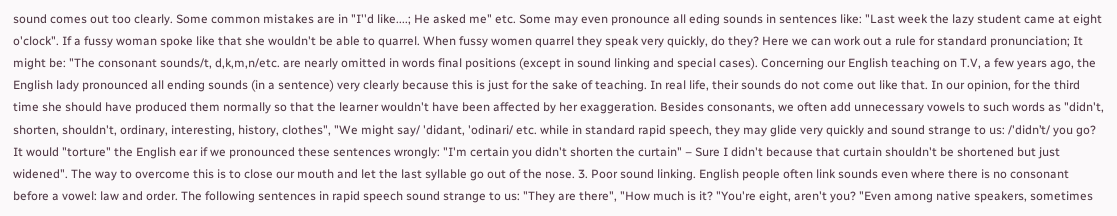sound comes out too clearly. Some common mistakes are in "I''d like....; He asked me" etc. Some may even pronounce all eding sounds in sentences like: "Last week the lazy student came at eight o'clock". If a fussy woman spoke like that she wouldn't be able to quarrel. When fussy women quarrel they speak very quickly, do they? Here we can work out a rule for standard pronunciation; It might be: "The consonant sounds/t, d,k,m,n/etc. are nearly omitted in words final positions (except in sound linking and special cases). Concerning our English teaching on T.V, a few years ago, the English lady pronounced all ending sounds (in a sentence) very clearly because this is just for the sake of teaching. In real life, their sounds do not come out like that. In our opinion, for the third time she should have produced them normally so that the learner wouldn't have been affected by her exaggeration. Besides consonants, we often add unnecessary vowels to such words as "didn't, shorten, shouldn't, ordinary, interesting, history, clothes", "We might say/ 'didant, 'odinari/ etc. while in standard rapid speech, they may glide very quickly and sound strange to us: /'didn’t/ you go? It would "torture" the English ear if we pronounced these sentences wrongly: "I'm certain you didn't shorten the curtain" – Sure I didn't because that curtain shouldn't be shortened but just widened". The way to overcome this is to close our mouth and let the last syllable go out of the nose. 3. Poor sound linking. English people often link sounds even where there is no consonant before a vowel: law and order. The following sentences in rapid speech sound strange to us: "They are there", "How much is it? "You're eight, aren't you? "Even among native speakers, sometimes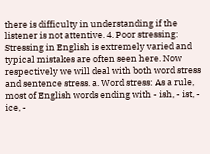there is difficulty in understanding if the listener is not attentive. 4. Poor stressing: Stressing in English is extremely varied and typical mistakes are often seen here. Now respectively we will deal with both word stress and sentence stress. a. Word stress: As a rule, most of English words ending with - ish, - ist, - ice, -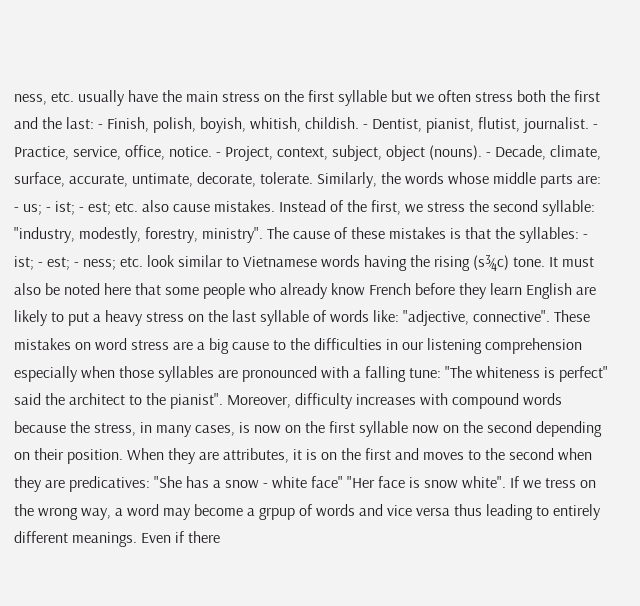ness, etc. usually have the main stress on the first syllable but we often stress both the first and the last: - Finish, polish, boyish, whitish, childish. - Dentist, pianist, flutist, journalist. - Practice, service, office, notice. - Project, context, subject, object (nouns). - Decade, climate, surface, accurate, untimate, decorate, tolerate. Similarly, the words whose middle parts are: - us; - ist; - est; etc. also cause mistakes. Instead of the first, we stress the second syllable: "industry, modestly, forestry, ministry". The cause of these mistakes is that the syllables: - ist; - est; - ness; etc. look similar to Vietnamese words having the rising (s¾c) tone. It must also be noted here that some people who already know French before they learn English are likely to put a heavy stress on the last syllable of words like: "adjective, connective". These mistakes on word stress are a big cause to the difficulties in our listening comprehension especially when those syllables are pronounced with a falling tune: "The whiteness is perfect" said the architect to the pianist". Moreover, difficulty increases with compound words because the stress, in many cases, is now on the first syllable now on the second depending on their position. When they are attributes, it is on the first and moves to the second when they are predicatives: "She has a snow - white face" "Her face is snow white". If we tress on the wrong way, a word may become a grpup of words and vice versa thus leading to entirely different meanings. Even if there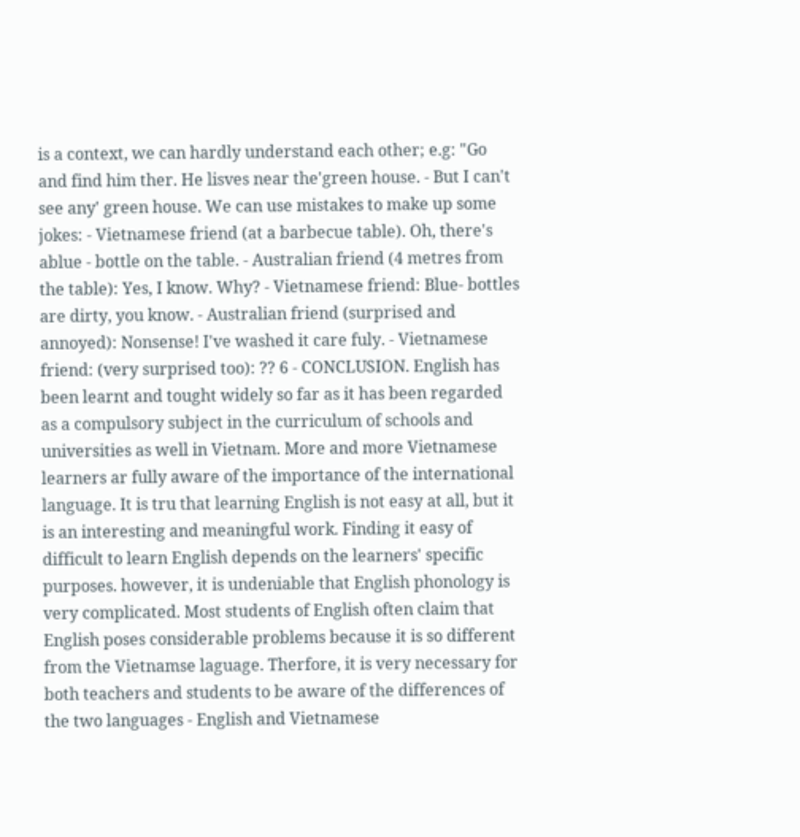is a context, we can hardly understand each other; e.g: "Go and find him ther. He lisves near the'green house. - But I can't see any' green house. We can use mistakes to make up some jokes: - Vietnamese friend (at a barbecue table). Oh, there's ablue - bottle on the table. - Australian friend (4 metres from the table): Yes, I know. Why? - Vietnamese friend: Blue- bottles are dirty, you know. - Australian friend (surprised and annoyed): Nonsense! I've washed it care fuly. - Vietnamese friend: (very surprised too): ?? 6 - CONCLUSION. English has been learnt and tought widely so far as it has been regarded as a compulsory subject in the curriculum of schools and universities as well in Vietnam. More and more Vietnamese learners ar fully aware of the importance of the international language. It is tru that learning English is not easy at all, but it is an interesting and meaningful work. Finding it easy of difficult to learn English depends on the learners' specific purposes. however, it is undeniable that English phonology is very complicated. Most students of English often claim that English poses considerable problems because it is so different from the Vietnamse laguage. Therfore, it is very necessary for both teachers and students to be aware of the differences of the two languages - English and Vietnamese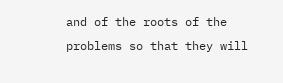and of the roots of the problems so that they will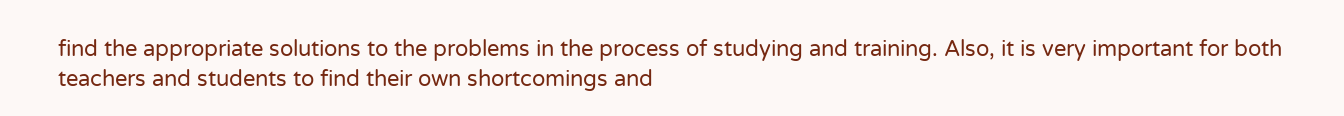find the appropriate solutions to the problems in the process of studying and training. Also, it is very important for both teachers and students to find their own shortcomings and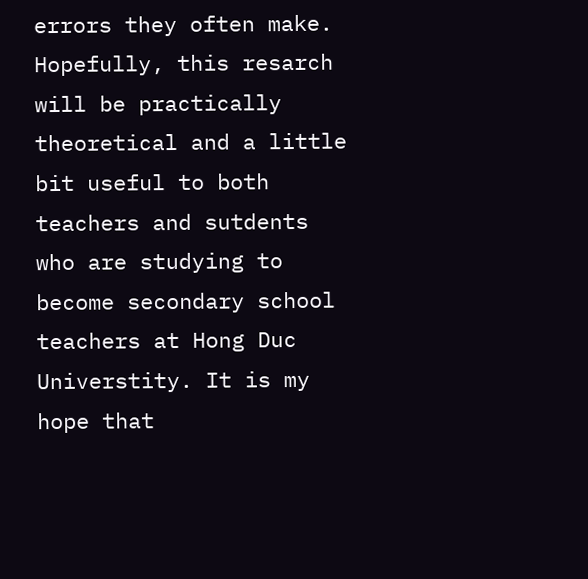errors they often make. Hopefully, this resarch will be practically theoretical and a little bit useful to both teachers and sutdents who are studying to become secondary school teachers at Hong Duc Universtity. It is my hope that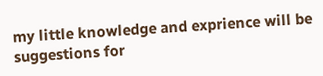my little knowledge and exprience will be suggestions for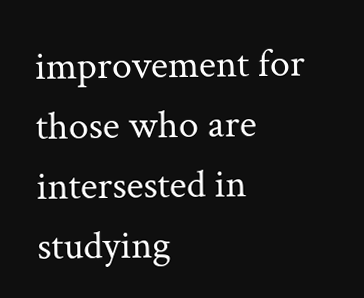improvement for those who are intersested in studying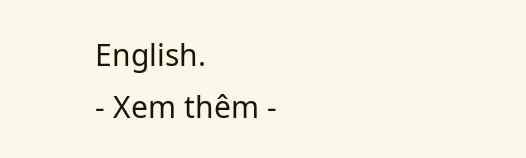English.
- Xem thêm -